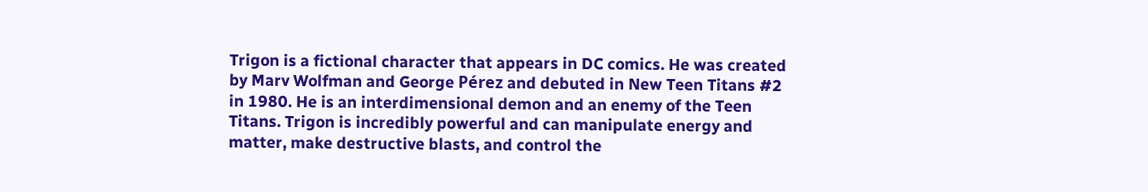Trigon is a fictional character that appears in DC comics. He was created by Marv Wolfman and George Pérez and debuted in New Teen Titans #2 in 1980. He is an interdimensional demon and an enemy of the Teen Titans. Trigon is incredibly powerful and can manipulate energy and matter, make destructive blasts, and control the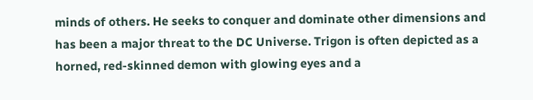minds of others. He seeks to conquer and dominate other dimensions and has been a major threat to the DC Universe. Trigon is often depicted as a horned, red-skinned demon with glowing eyes and a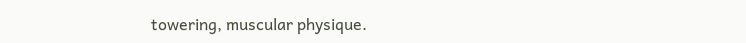towering, muscular physique.